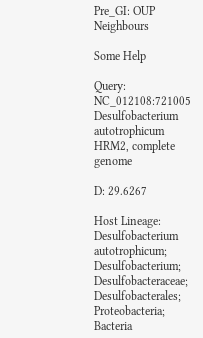Pre_GI: OUP Neighbours

Some Help

Query: NC_012108:721005 Desulfobacterium autotrophicum HRM2, complete genome

D: 29.6267

Host Lineage: Desulfobacterium autotrophicum; Desulfobacterium; Desulfobacteraceae; Desulfobacterales; Proteobacteria; Bacteria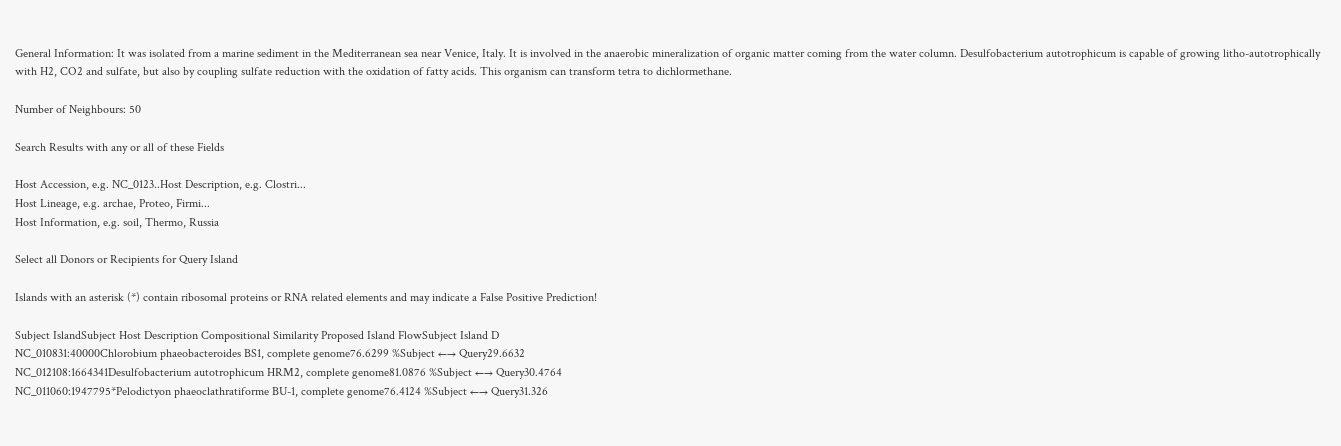General Information: It was isolated from a marine sediment in the Mediterranean sea near Venice, Italy. It is involved in the anaerobic mineralization of organic matter coming from the water column. Desulfobacterium autotrophicum is capable of growing litho-autotrophically with H2, CO2 and sulfate, but also by coupling sulfate reduction with the oxidation of fatty acids. This organism can transform tetra to dichlormethane.

Number of Neighbours: 50

Search Results with any or all of these Fields

Host Accession, e.g. NC_0123..Host Description, e.g. Clostri...
Host Lineage, e.g. archae, Proteo, Firmi...
Host Information, e.g. soil, Thermo, Russia

Select all Donors or Recipients for Query Island

Islands with an asterisk (*) contain ribosomal proteins or RNA related elements and may indicate a False Positive Prediction!

Subject IslandSubject Host Description Compositional Similarity Proposed Island FlowSubject Island D
NC_010831:40000Chlorobium phaeobacteroides BS1, complete genome76.6299 %Subject ←→ Query29.6632
NC_012108:1664341Desulfobacterium autotrophicum HRM2, complete genome81.0876 %Subject ←→ Query30.4764
NC_011060:1947795*Pelodictyon phaeoclathratiforme BU-1, complete genome76.4124 %Subject ←→ Query31.326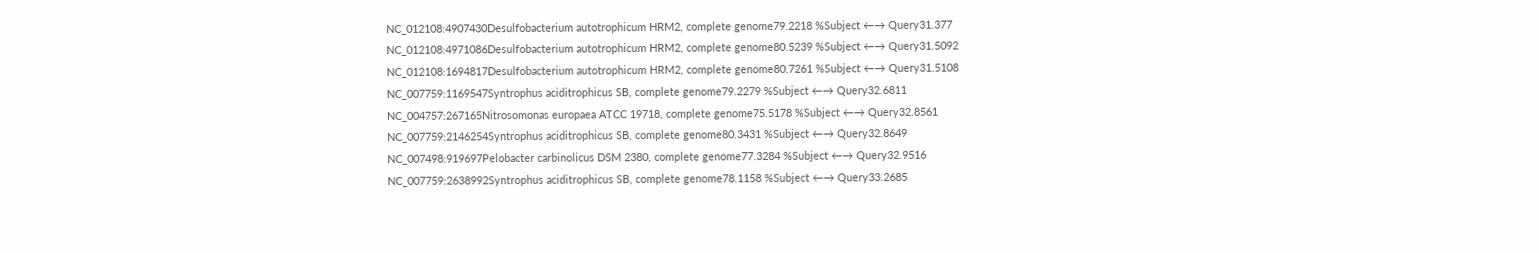NC_012108:4907430Desulfobacterium autotrophicum HRM2, complete genome79.2218 %Subject ←→ Query31.377
NC_012108:4971086Desulfobacterium autotrophicum HRM2, complete genome80.5239 %Subject ←→ Query31.5092
NC_012108:1694817Desulfobacterium autotrophicum HRM2, complete genome80.7261 %Subject ←→ Query31.5108
NC_007759:1169547Syntrophus aciditrophicus SB, complete genome79.2279 %Subject ←→ Query32.6811
NC_004757:267165Nitrosomonas europaea ATCC 19718, complete genome75.5178 %Subject ←→ Query32.8561
NC_007759:2146254Syntrophus aciditrophicus SB, complete genome80.3431 %Subject ←→ Query32.8649
NC_007498:919697Pelobacter carbinolicus DSM 2380, complete genome77.3284 %Subject ←→ Query32.9516
NC_007759:2638992Syntrophus aciditrophicus SB, complete genome78.1158 %Subject ←→ Query33.2685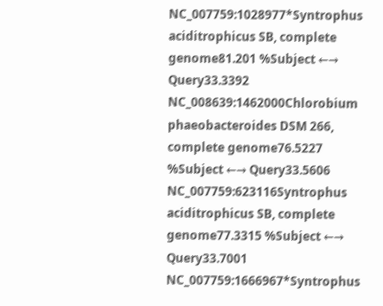NC_007759:1028977*Syntrophus aciditrophicus SB, complete genome81.201 %Subject ←→ Query33.3392
NC_008639:1462000Chlorobium phaeobacteroides DSM 266, complete genome76.5227 %Subject ←→ Query33.5606
NC_007759:623116Syntrophus aciditrophicus SB, complete genome77.3315 %Subject ←→ Query33.7001
NC_007759:1666967*Syntrophus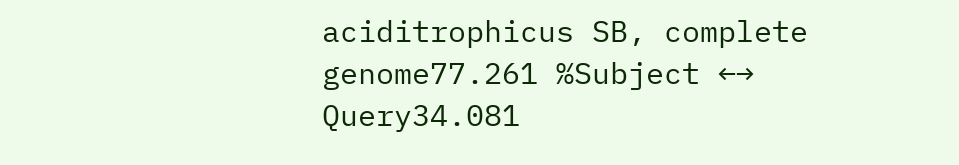aciditrophicus SB, complete genome77.261 %Subject ←→ Query34.081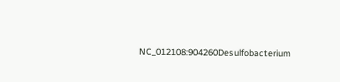NC_012108:904260Desulfobacterium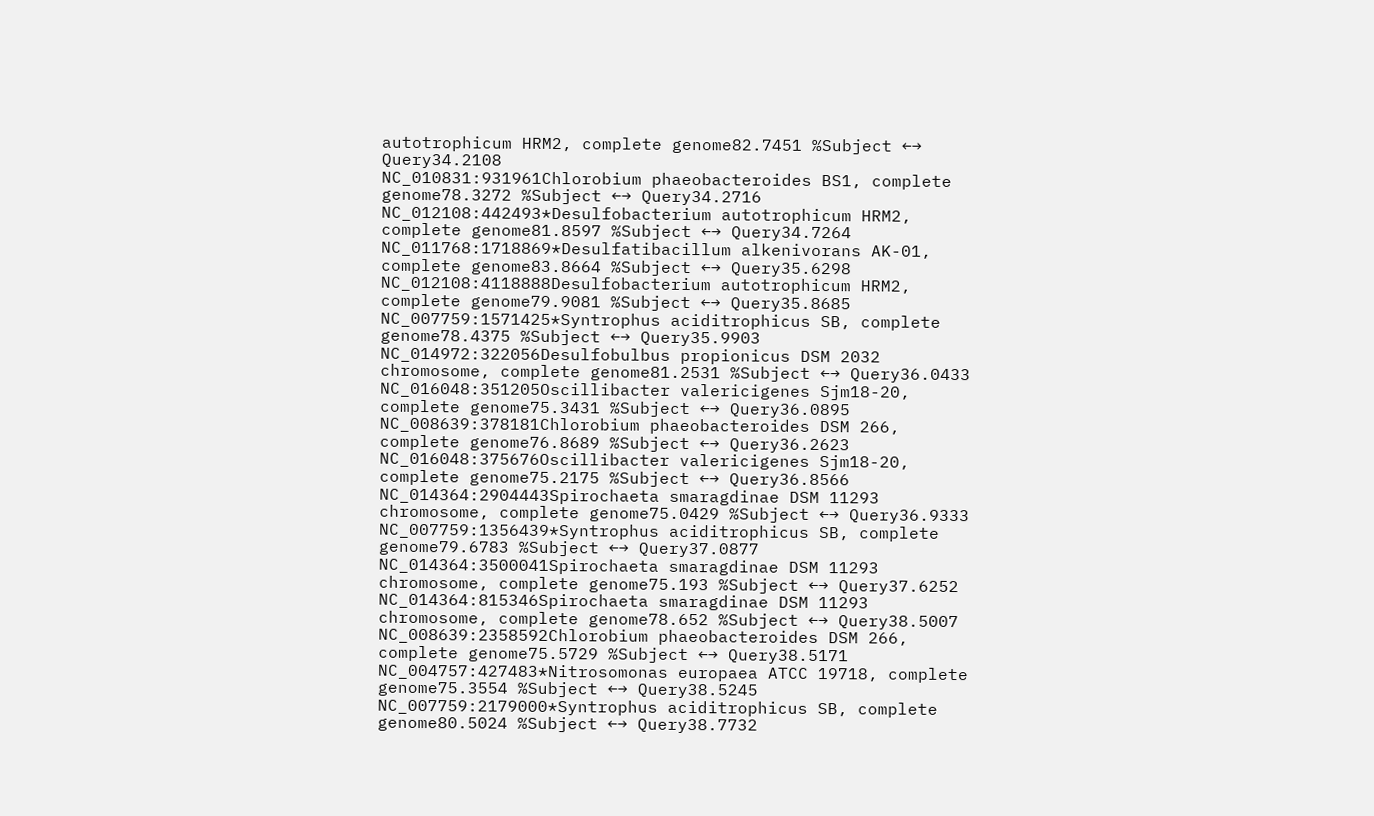autotrophicum HRM2, complete genome82.7451 %Subject ←→ Query34.2108
NC_010831:931961Chlorobium phaeobacteroides BS1, complete genome78.3272 %Subject ←→ Query34.2716
NC_012108:442493*Desulfobacterium autotrophicum HRM2, complete genome81.8597 %Subject ←→ Query34.7264
NC_011768:1718869*Desulfatibacillum alkenivorans AK-01, complete genome83.8664 %Subject ←→ Query35.6298
NC_012108:4118888Desulfobacterium autotrophicum HRM2, complete genome79.9081 %Subject ←→ Query35.8685
NC_007759:1571425*Syntrophus aciditrophicus SB, complete genome78.4375 %Subject ←→ Query35.9903
NC_014972:322056Desulfobulbus propionicus DSM 2032 chromosome, complete genome81.2531 %Subject ←→ Query36.0433
NC_016048:351205Oscillibacter valericigenes Sjm18-20, complete genome75.3431 %Subject ←→ Query36.0895
NC_008639:378181Chlorobium phaeobacteroides DSM 266, complete genome76.8689 %Subject ←→ Query36.2623
NC_016048:375676Oscillibacter valericigenes Sjm18-20, complete genome75.2175 %Subject ←→ Query36.8566
NC_014364:2904443Spirochaeta smaragdinae DSM 11293 chromosome, complete genome75.0429 %Subject ←→ Query36.9333
NC_007759:1356439*Syntrophus aciditrophicus SB, complete genome79.6783 %Subject ←→ Query37.0877
NC_014364:3500041Spirochaeta smaragdinae DSM 11293 chromosome, complete genome75.193 %Subject ←→ Query37.6252
NC_014364:815346Spirochaeta smaragdinae DSM 11293 chromosome, complete genome78.652 %Subject ←→ Query38.5007
NC_008639:2358592Chlorobium phaeobacteroides DSM 266, complete genome75.5729 %Subject ←→ Query38.5171
NC_004757:427483*Nitrosomonas europaea ATCC 19718, complete genome75.3554 %Subject ←→ Query38.5245
NC_007759:2179000*Syntrophus aciditrophicus SB, complete genome80.5024 %Subject ←→ Query38.7732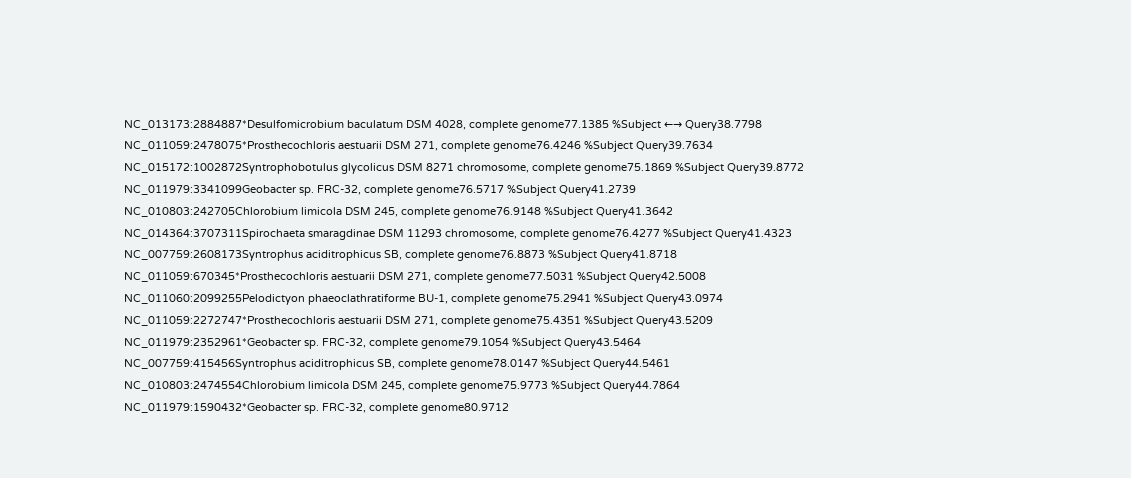NC_013173:2884887*Desulfomicrobium baculatum DSM 4028, complete genome77.1385 %Subject ←→ Query38.7798
NC_011059:2478075*Prosthecochloris aestuarii DSM 271, complete genome76.4246 %Subject Query39.7634
NC_015172:1002872Syntrophobotulus glycolicus DSM 8271 chromosome, complete genome75.1869 %Subject Query39.8772
NC_011979:3341099Geobacter sp. FRC-32, complete genome76.5717 %Subject Query41.2739
NC_010803:242705Chlorobium limicola DSM 245, complete genome76.9148 %Subject Query41.3642
NC_014364:3707311Spirochaeta smaragdinae DSM 11293 chromosome, complete genome76.4277 %Subject Query41.4323
NC_007759:2608173Syntrophus aciditrophicus SB, complete genome76.8873 %Subject Query41.8718
NC_011059:670345*Prosthecochloris aestuarii DSM 271, complete genome77.5031 %Subject Query42.5008
NC_011060:2099255Pelodictyon phaeoclathratiforme BU-1, complete genome75.2941 %Subject Query43.0974
NC_011059:2272747*Prosthecochloris aestuarii DSM 271, complete genome75.4351 %Subject Query43.5209
NC_011979:2352961*Geobacter sp. FRC-32, complete genome79.1054 %Subject Query43.5464
NC_007759:415456Syntrophus aciditrophicus SB, complete genome78.0147 %Subject Query44.5461
NC_010803:2474554Chlorobium limicola DSM 245, complete genome75.9773 %Subject Query44.7864
NC_011979:1590432*Geobacter sp. FRC-32, complete genome80.9712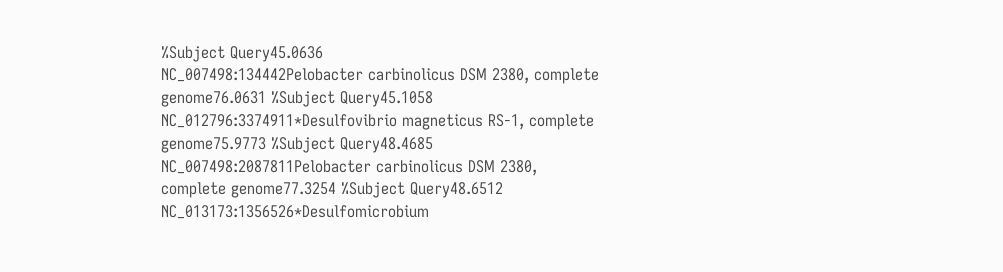%Subject Query45.0636
NC_007498:134442Pelobacter carbinolicus DSM 2380, complete genome76.0631 %Subject Query45.1058
NC_012796:3374911*Desulfovibrio magneticus RS-1, complete genome75.9773 %Subject Query48.4685
NC_007498:2087811Pelobacter carbinolicus DSM 2380, complete genome77.3254 %Subject Query48.6512
NC_013173:1356526*Desulfomicrobium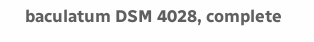baculatum DSM 4028, complete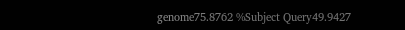genome75.8762 %Subject Query49.9427